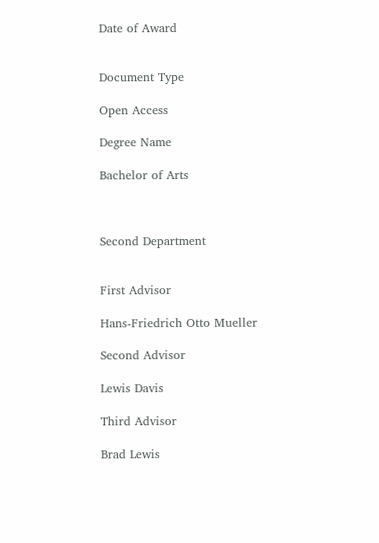Date of Award


Document Type

Open Access

Degree Name

Bachelor of Arts



Second Department


First Advisor

Hans-Friedrich Otto Mueller

Second Advisor

Lewis Davis

Third Advisor

Brad Lewis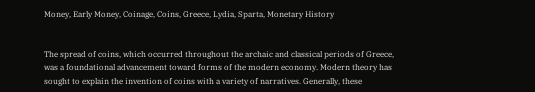Money, Early Money, Coinage, Coins, Greece, Lydia, Sparta, Monetary History


The spread of coins, which occurred throughout the archaic and classical periods of Greece, was a foundational advancement toward forms of the modern economy. Modern theory has sought to explain the invention of coins with a variety of narratives. Generally, these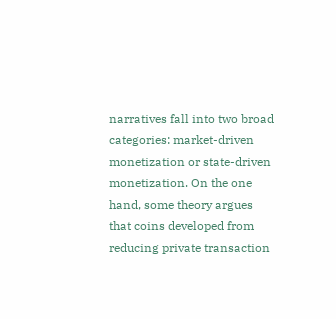narratives fall into two broad categories: market-driven monetization or state-driven monetization. On the one hand, some theory argues that coins developed from reducing private transaction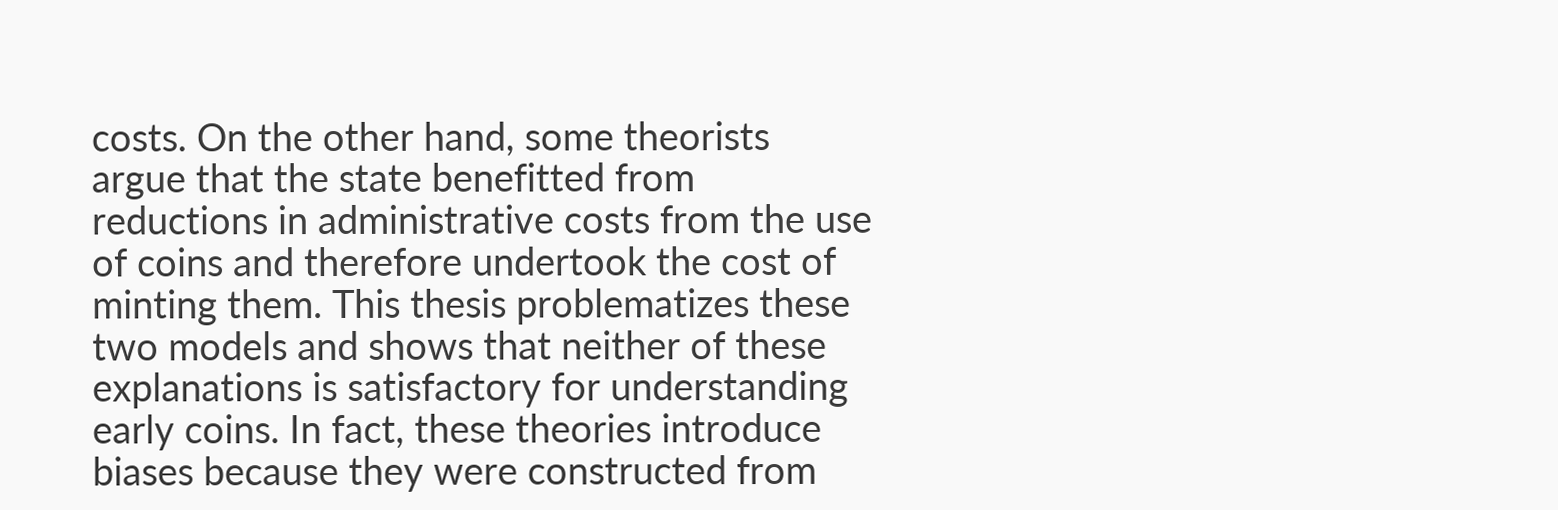costs. On the other hand, some theorists argue that the state benefitted from reductions in administrative costs from the use of coins and therefore undertook the cost of minting them. This thesis problematizes these two models and shows that neither of these explanations is satisfactory for understanding early coins. In fact, these theories introduce biases because they were constructed from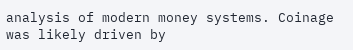analysis of modern money systems. Coinage was likely driven by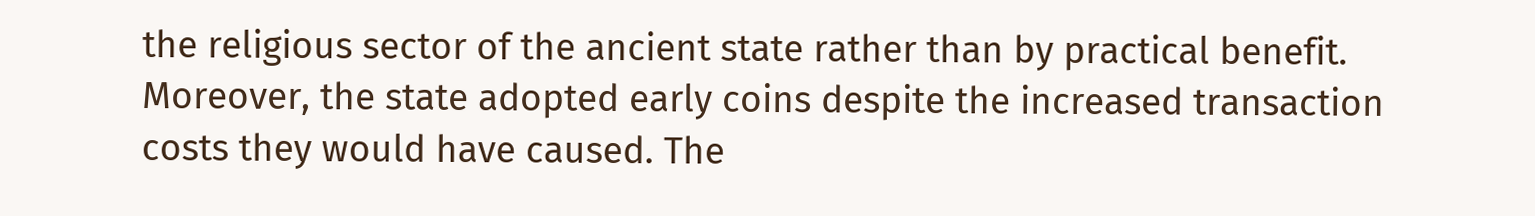the religious sector of the ancient state rather than by practical benefit. Moreover, the state adopted early coins despite the increased transaction costs they would have caused. The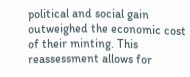political and social gain outweighed the economic cost of their minting. This reassessment allows for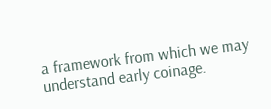a framework from which we may understand early coinage.